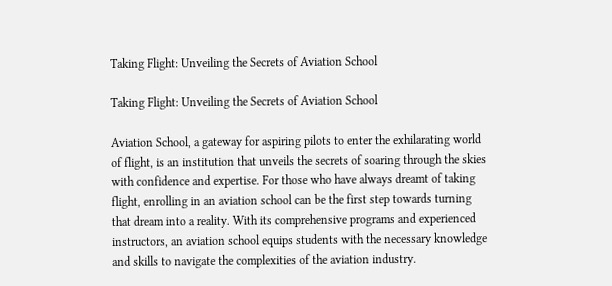Taking Flight: Unveiling the Secrets of Aviation School

Taking Flight: Unveiling the Secrets of Aviation School

Aviation School, a gateway for aspiring pilots to enter the exhilarating world of flight, is an institution that unveils the secrets of soaring through the skies with confidence and expertise. For those who have always dreamt of taking flight, enrolling in an aviation school can be the first step towards turning that dream into a reality. With its comprehensive programs and experienced instructors, an aviation school equips students with the necessary knowledge and skills to navigate the complexities of the aviation industry.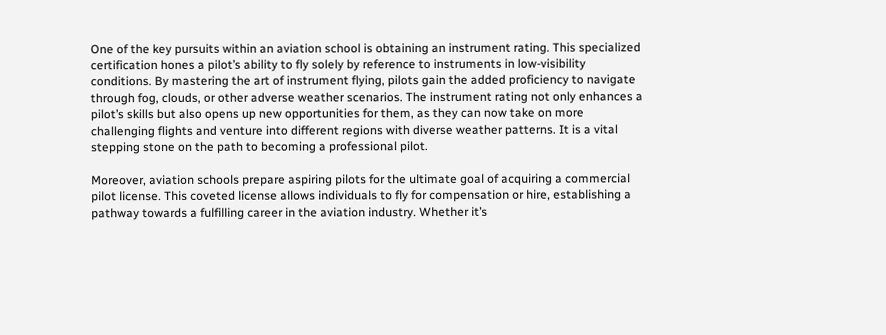One of the key pursuits within an aviation school is obtaining an instrument rating. This specialized certification hones a pilot’s ability to fly solely by reference to instruments in low-visibility conditions. By mastering the art of instrument flying, pilots gain the added proficiency to navigate through fog, clouds, or other adverse weather scenarios. The instrument rating not only enhances a pilot’s skills but also opens up new opportunities for them, as they can now take on more challenging flights and venture into different regions with diverse weather patterns. It is a vital stepping stone on the path to becoming a professional pilot.

Moreover, aviation schools prepare aspiring pilots for the ultimate goal of acquiring a commercial pilot license. This coveted license allows individuals to fly for compensation or hire, establishing a pathway towards a fulfilling career in the aviation industry. Whether it’s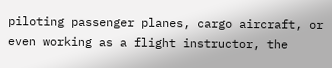piloting passenger planes, cargo aircraft, or even working as a flight instructor, the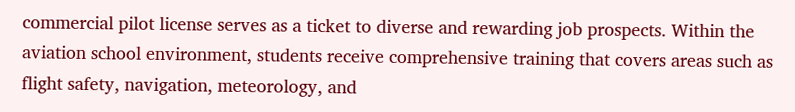commercial pilot license serves as a ticket to diverse and rewarding job prospects. Within the aviation school environment, students receive comprehensive training that covers areas such as flight safety, navigation, meteorology, and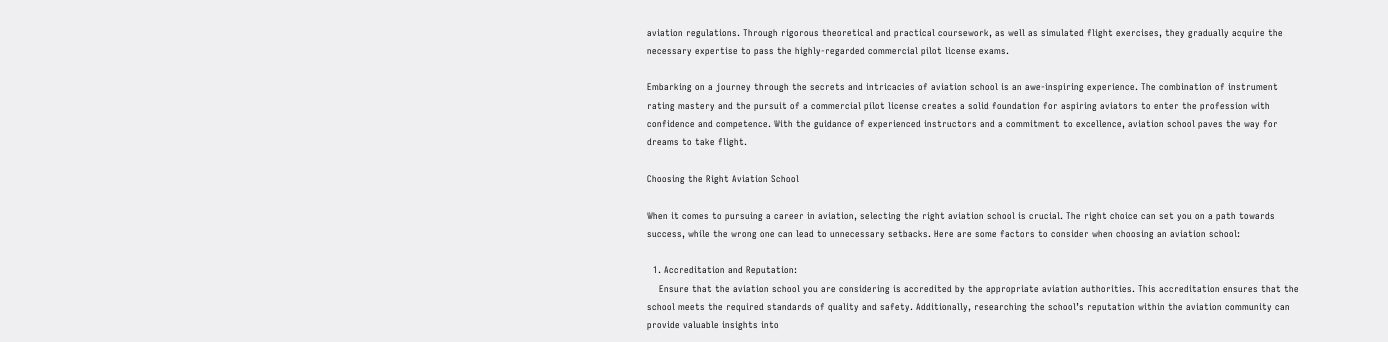aviation regulations. Through rigorous theoretical and practical coursework, as well as simulated flight exercises, they gradually acquire the necessary expertise to pass the highly-regarded commercial pilot license exams.

Embarking on a journey through the secrets and intricacies of aviation school is an awe-inspiring experience. The combination of instrument rating mastery and the pursuit of a commercial pilot license creates a solid foundation for aspiring aviators to enter the profession with confidence and competence. With the guidance of experienced instructors and a commitment to excellence, aviation school paves the way for dreams to take flight.

Choosing the Right Aviation School

When it comes to pursuing a career in aviation, selecting the right aviation school is crucial. The right choice can set you on a path towards success, while the wrong one can lead to unnecessary setbacks. Here are some factors to consider when choosing an aviation school:

  1. Accreditation and Reputation:
    Ensure that the aviation school you are considering is accredited by the appropriate aviation authorities. This accreditation ensures that the school meets the required standards of quality and safety. Additionally, researching the school’s reputation within the aviation community can provide valuable insights into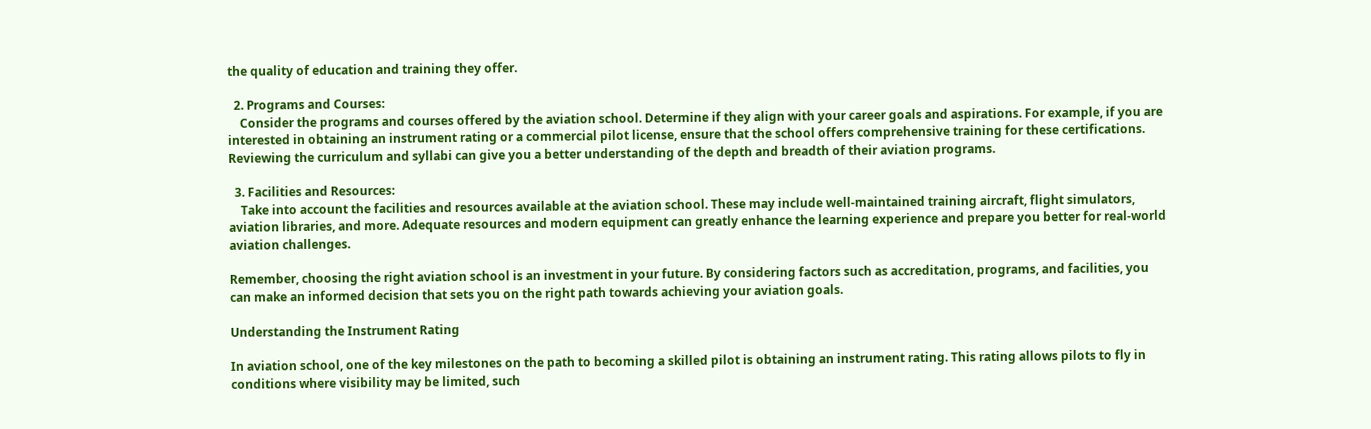the quality of education and training they offer.

  2. Programs and Courses:
    Consider the programs and courses offered by the aviation school. Determine if they align with your career goals and aspirations. For example, if you are interested in obtaining an instrument rating or a commercial pilot license, ensure that the school offers comprehensive training for these certifications. Reviewing the curriculum and syllabi can give you a better understanding of the depth and breadth of their aviation programs.

  3. Facilities and Resources:
    Take into account the facilities and resources available at the aviation school. These may include well-maintained training aircraft, flight simulators, aviation libraries, and more. Adequate resources and modern equipment can greatly enhance the learning experience and prepare you better for real-world aviation challenges.

Remember, choosing the right aviation school is an investment in your future. By considering factors such as accreditation, programs, and facilities, you can make an informed decision that sets you on the right path towards achieving your aviation goals.

Understanding the Instrument Rating

In aviation school, one of the key milestones on the path to becoming a skilled pilot is obtaining an instrument rating. This rating allows pilots to fly in conditions where visibility may be limited, such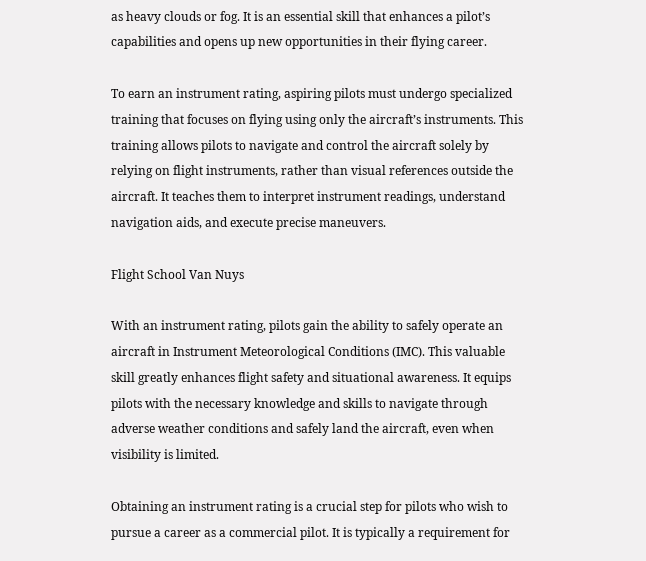as heavy clouds or fog. It is an essential skill that enhances a pilot’s capabilities and opens up new opportunities in their flying career.

To earn an instrument rating, aspiring pilots must undergo specialized training that focuses on flying using only the aircraft’s instruments. This training allows pilots to navigate and control the aircraft solely by relying on flight instruments, rather than visual references outside the aircraft. It teaches them to interpret instrument readings, understand navigation aids, and execute precise maneuvers.

Flight School Van Nuys

With an instrument rating, pilots gain the ability to safely operate an aircraft in Instrument Meteorological Conditions (IMC). This valuable skill greatly enhances flight safety and situational awareness. It equips pilots with the necessary knowledge and skills to navigate through adverse weather conditions and safely land the aircraft, even when visibility is limited.

Obtaining an instrument rating is a crucial step for pilots who wish to pursue a career as a commercial pilot. It is typically a requirement for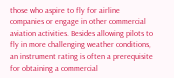those who aspire to fly for airline companies or engage in other commercial aviation activities. Besides allowing pilots to fly in more challenging weather conditions, an instrument rating is often a prerequisite for obtaining a commercial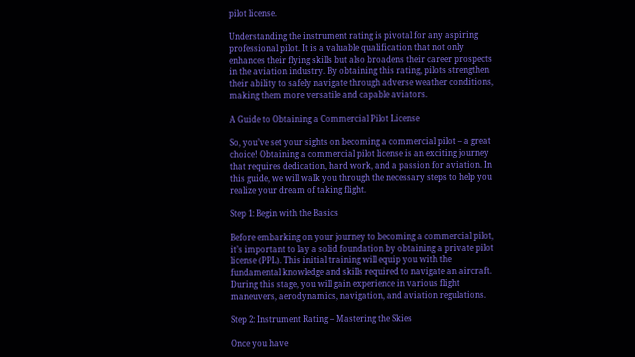pilot license.

Understanding the instrument rating is pivotal for any aspiring professional pilot. It is a valuable qualification that not only enhances their flying skills but also broadens their career prospects in the aviation industry. By obtaining this rating, pilots strengthen their ability to safely navigate through adverse weather conditions, making them more versatile and capable aviators.

A Guide to Obtaining a Commercial Pilot License

So, you’ve set your sights on becoming a commercial pilot – a great choice! Obtaining a commercial pilot license is an exciting journey that requires dedication, hard work, and a passion for aviation. In this guide, we will walk you through the necessary steps to help you realize your dream of taking flight.

Step 1: Begin with the Basics

Before embarking on your journey to becoming a commercial pilot, it’s important to lay a solid foundation by obtaining a private pilot license (PPL). This initial training will equip you with the fundamental knowledge and skills required to navigate an aircraft. During this stage, you will gain experience in various flight maneuvers, aerodynamics, navigation, and aviation regulations.

Step 2: Instrument Rating – Mastering the Skies

Once you have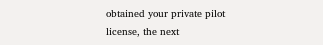obtained your private pilot license, the next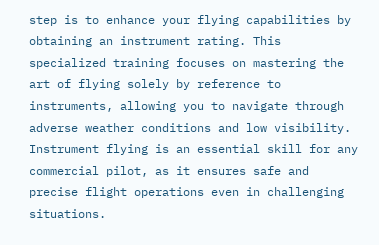step is to enhance your flying capabilities by obtaining an instrument rating. This specialized training focuses on mastering the art of flying solely by reference to instruments, allowing you to navigate through adverse weather conditions and low visibility. Instrument flying is an essential skill for any commercial pilot, as it ensures safe and precise flight operations even in challenging situations.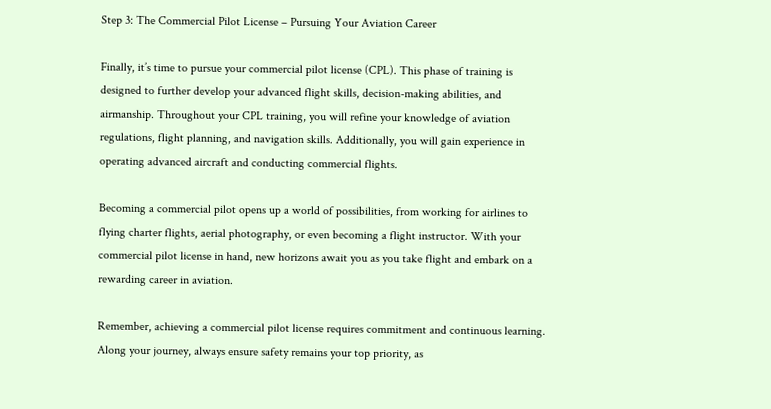Step 3: The Commercial Pilot License – Pursuing Your Aviation Career

Finally, it’s time to pursue your commercial pilot license (CPL). This phase of training is designed to further develop your advanced flight skills, decision-making abilities, and airmanship. Throughout your CPL training, you will refine your knowledge of aviation regulations, flight planning, and navigation skills. Additionally, you will gain experience in operating advanced aircraft and conducting commercial flights.

Becoming a commercial pilot opens up a world of possibilities, from working for airlines to flying charter flights, aerial photography, or even becoming a flight instructor. With your commercial pilot license in hand, new horizons await you as you take flight and embark on a rewarding career in aviation.

Remember, achieving a commercial pilot license requires commitment and continuous learning. Along your journey, always ensure safety remains your top priority, as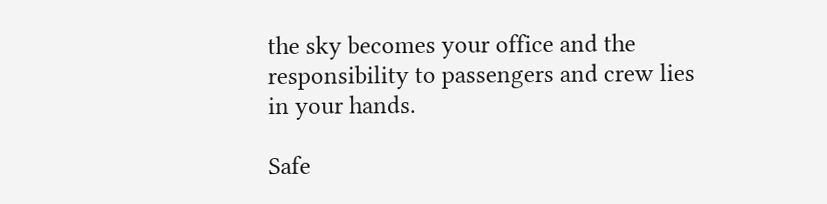the sky becomes your office and the responsibility to passengers and crew lies in your hands.

Safe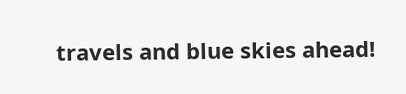travels and blue skies ahead!